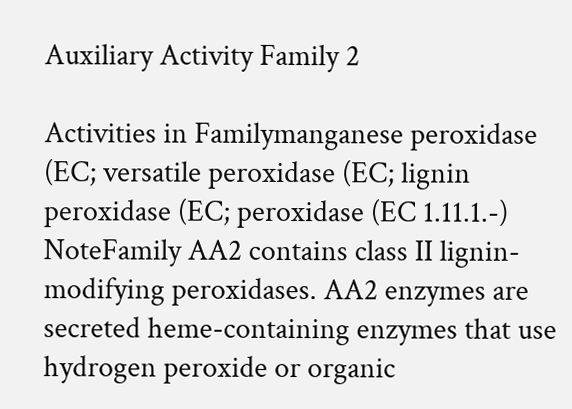Auxiliary Activity Family 2

Activities in Familymanganese peroxidase (EC; versatile peroxidase (EC; lignin peroxidase (EC; peroxidase (EC 1.11.1.-)
NoteFamily AA2 contains class II lignin-modifying peroxidases. AA2 enzymes are secreted heme-containing enzymes that use hydrogen peroxide or organic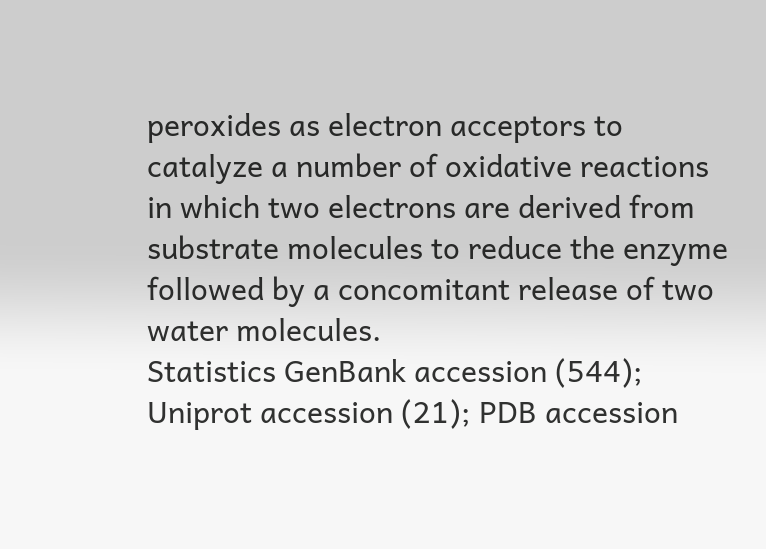peroxides as electron acceptors to catalyze a number of oxidative reactions in which two electrons are derived from substrate molecules to reduce the enzyme followed by a concomitant release of two water molecules.
Statistics GenBank accession (544); Uniprot accession (21); PDB accession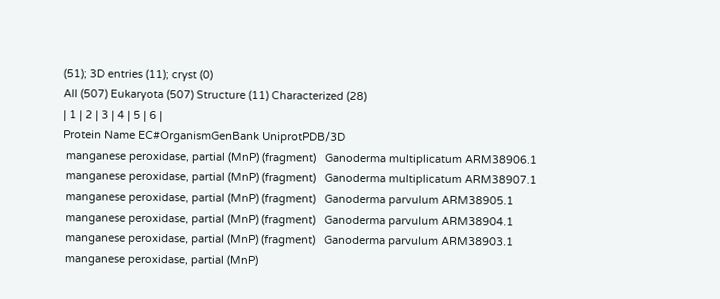(51); 3D entries (11); cryst (0)
All (507) Eukaryota (507) Structure (11) Characterized (28)
| 1 | 2 | 3 | 4 | 5 | 6 |
Protein Name EC#OrganismGenBank UniprotPDB/3D
 manganese peroxidase, partial (MnP) (fragment)   Ganoderma multiplicatum ARM38906.1
 manganese peroxidase, partial (MnP) (fragment)   Ganoderma multiplicatum ARM38907.1
 manganese peroxidase, partial (MnP) (fragment)   Ganoderma parvulum ARM38905.1
 manganese peroxidase, partial (MnP) (fragment)   Ganoderma parvulum ARM38904.1
 manganese peroxidase, partial (MnP) (fragment)   Ganoderma parvulum ARM38903.1
 manganese peroxidase, partial (MnP)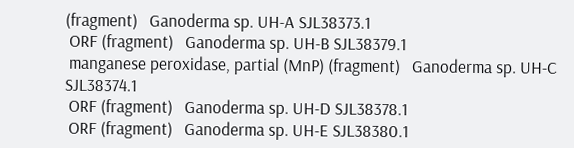(fragment)   Ganoderma sp. UH-A SJL38373.1
 ORF (fragment)   Ganoderma sp. UH-B SJL38379.1
 manganese peroxidase, partial (MnP) (fragment)   Ganoderma sp. UH-C SJL38374.1
 ORF (fragment)   Ganoderma sp. UH-D SJL38378.1
 ORF (fragment)   Ganoderma sp. UH-E SJL38380.1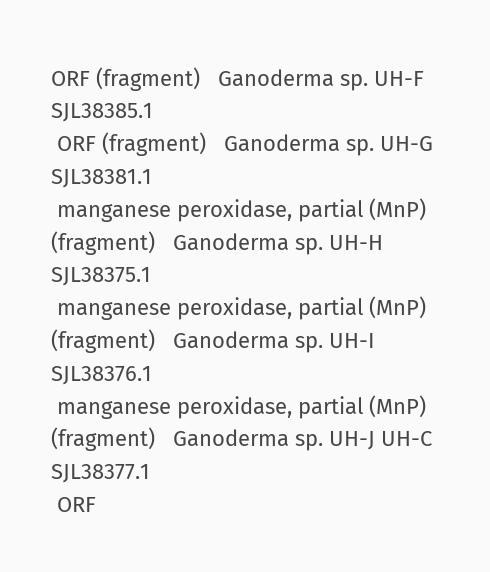ORF (fragment)   Ganoderma sp. UH-F SJL38385.1
 ORF (fragment)   Ganoderma sp. UH-G SJL38381.1
 manganese peroxidase, partial (MnP) (fragment)   Ganoderma sp. UH-H SJL38375.1
 manganese peroxidase, partial (MnP) (fragment)   Ganoderma sp. UH-I SJL38376.1
 manganese peroxidase, partial (MnP) (fragment)   Ganoderma sp. UH-J UH-C SJL38377.1
 ORF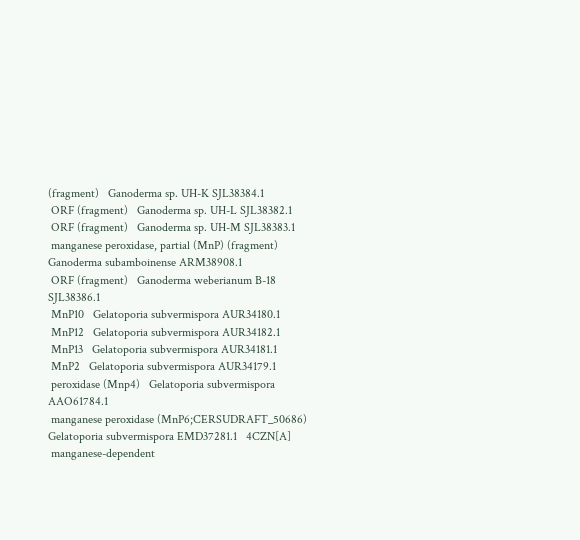(fragment)   Ganoderma sp. UH-K SJL38384.1
 ORF (fragment)   Ganoderma sp. UH-L SJL38382.1
 ORF (fragment)   Ganoderma sp. UH-M SJL38383.1
 manganese peroxidase, partial (MnP) (fragment)   Ganoderma subamboinense ARM38908.1
 ORF (fragment)   Ganoderma weberianum B-18 SJL38386.1
 MnP10   Gelatoporia subvermispora AUR34180.1
 MnP12   Gelatoporia subvermispora AUR34182.1
 MnP13   Gelatoporia subvermispora AUR34181.1
 MnP2   Gelatoporia subvermispora AUR34179.1
 peroxidase (Mnp4)   Gelatoporia subvermispora AAO61784.1
 manganese peroxidase (MnP6;CERSUDRAFT_50686) Gelatoporia subvermispora EMD37281.1   4CZN[A]
 manganese-dependent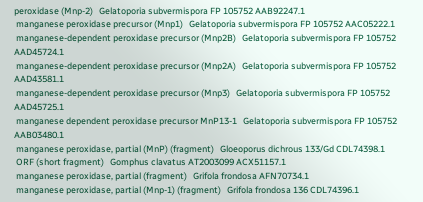peroxidase (Mnp-2)   Gelatoporia subvermispora FP 105752 AAB92247.1
 manganese peroxidase precursor (Mnp1)   Gelatoporia subvermispora FP 105752 AAC05222.1
 manganese-dependent peroxidase precursor (Mnp2B)   Gelatoporia subvermispora FP 105752 AAD45724.1
 manganese-dependent peroxidase precursor (Mnp2A)   Gelatoporia subvermispora FP 105752 AAD43581.1
 manganese-dependent peroxidase precursor (Mnp3)   Gelatoporia subvermispora FP 105752 AAD45725.1
 manganese dependent peroxidase precursor MnP13-1   Gelatoporia subvermispora FP 105752 AAB03480.1
 manganese peroxidase, partial (MnP) (fragment)   Gloeoporus dichrous 133/Gd CDL74398.1
 ORF (short fragment)   Gomphus clavatus AT2003099 ACX51157.1
 manganese peroxidase, partial (fragment)   Grifola frondosa AFN70734.1
 manganese peroxidase, partial (Mnp-1) (fragment)   Grifola frondosa 136 CDL74396.1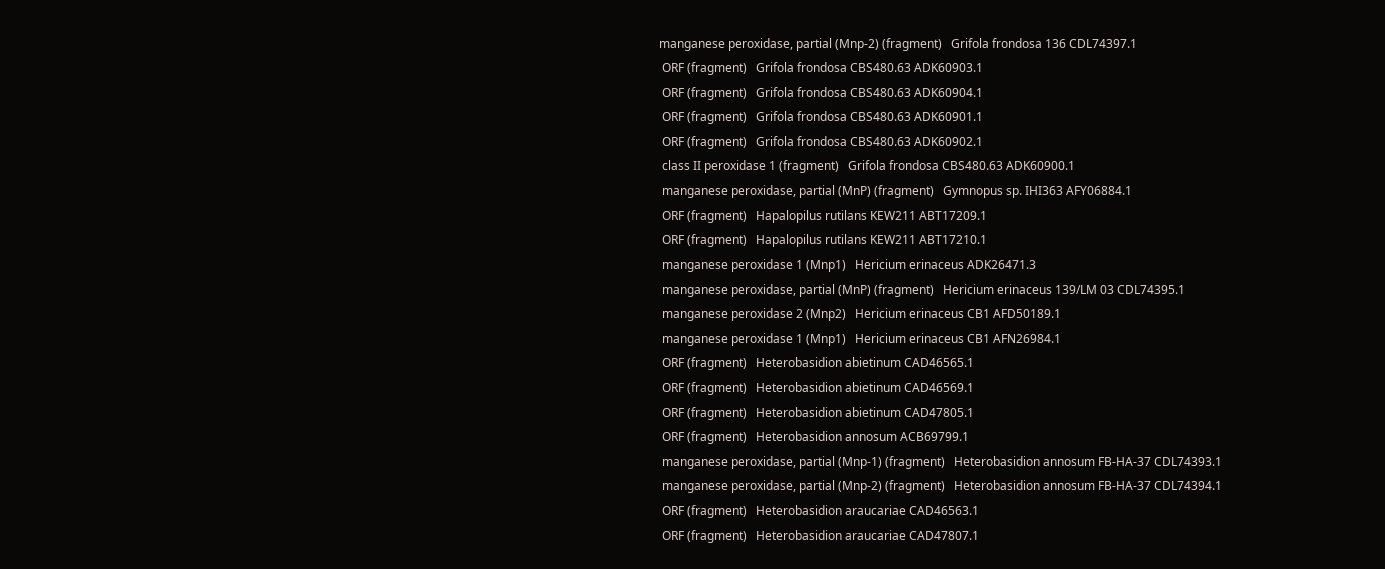manganese peroxidase, partial (Mnp-2) (fragment)   Grifola frondosa 136 CDL74397.1
 ORF (fragment)   Grifola frondosa CBS480.63 ADK60903.1
 ORF (fragment)   Grifola frondosa CBS480.63 ADK60904.1
 ORF (fragment)   Grifola frondosa CBS480.63 ADK60901.1
 ORF (fragment)   Grifola frondosa CBS480.63 ADK60902.1
 class II peroxidase 1 (fragment)   Grifola frondosa CBS480.63 ADK60900.1
 manganese peroxidase, partial (MnP) (fragment)   Gymnopus sp. IHI363 AFY06884.1
 ORF (fragment)   Hapalopilus rutilans KEW211 ABT17209.1
 ORF (fragment)   Hapalopilus rutilans KEW211 ABT17210.1
 manganese peroxidase 1 (Mnp1)   Hericium erinaceus ADK26471.3
 manganese peroxidase, partial (MnP) (fragment)   Hericium erinaceus 139/LM 03 CDL74395.1
 manganese peroxidase 2 (Mnp2)   Hericium erinaceus CB1 AFD50189.1
 manganese peroxidase 1 (Mnp1)   Hericium erinaceus CB1 AFN26984.1
 ORF (fragment)   Heterobasidion abietinum CAD46565.1
 ORF (fragment)   Heterobasidion abietinum CAD46569.1
 ORF (fragment)   Heterobasidion abietinum CAD47805.1
 ORF (fragment)   Heterobasidion annosum ACB69799.1
 manganese peroxidase, partial (Mnp-1) (fragment)   Heterobasidion annosum FB-HA-37 CDL74393.1
 manganese peroxidase, partial (Mnp-2) (fragment)   Heterobasidion annosum FB-HA-37 CDL74394.1
 ORF (fragment)   Heterobasidion araucariae CAD46563.1
 ORF (fragment)   Heterobasidion araucariae CAD47807.1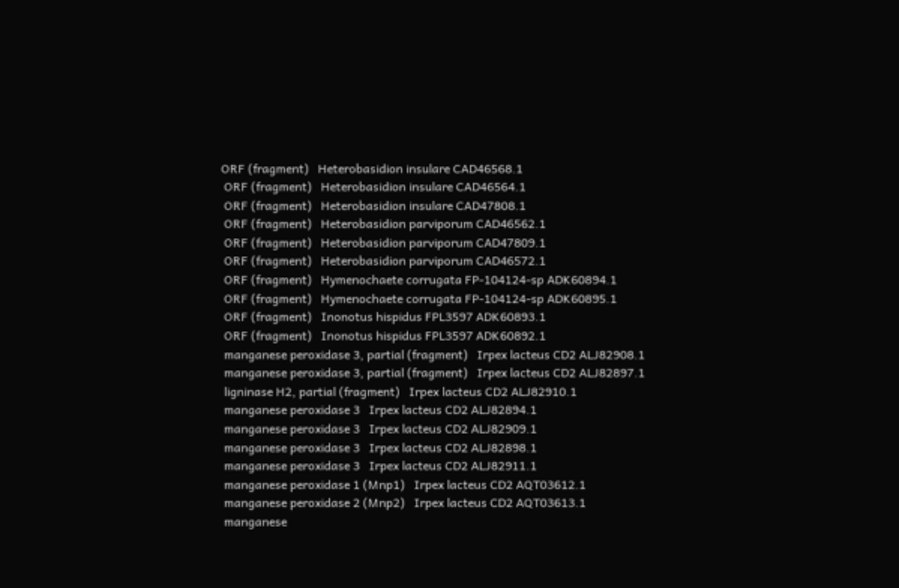ORF (fragment)   Heterobasidion insulare CAD46568.1
 ORF (fragment)   Heterobasidion insulare CAD46564.1
 ORF (fragment)   Heterobasidion insulare CAD47808.1
 ORF (fragment)   Heterobasidion parviporum CAD46562.1
 ORF (fragment)   Heterobasidion parviporum CAD47809.1
 ORF (fragment)   Heterobasidion parviporum CAD46572.1
 ORF (fragment)   Hymenochaete corrugata FP-104124-sp ADK60894.1
 ORF (fragment)   Hymenochaete corrugata FP-104124-sp ADK60895.1
 ORF (fragment)   Inonotus hispidus FPL3597 ADK60893.1
 ORF (fragment)   Inonotus hispidus FPL3597 ADK60892.1
 manganese peroxidase 3, partial (fragment)   Irpex lacteus CD2 ALJ82908.1
 manganese peroxidase 3, partial (fragment)   Irpex lacteus CD2 ALJ82897.1
 ligninase H2, partial (fragment)   Irpex lacteus CD2 ALJ82910.1
 manganese peroxidase 3   Irpex lacteus CD2 ALJ82894.1
 manganese peroxidase 3   Irpex lacteus CD2 ALJ82909.1
 manganese peroxidase 3   Irpex lacteus CD2 ALJ82898.1
 manganese peroxidase 3   Irpex lacteus CD2 ALJ82911.1
 manganese peroxidase 1 (Mnp1)   Irpex lacteus CD2 AQT03612.1
 manganese peroxidase 2 (Mnp2)   Irpex lacteus CD2 AQT03613.1
 manganese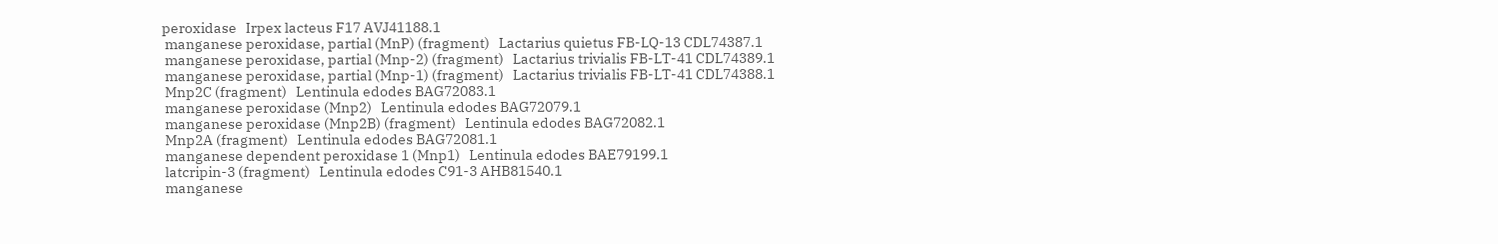peroxidase   Irpex lacteus F17 AVJ41188.1
 manganese peroxidase, partial (MnP) (fragment)   Lactarius quietus FB-LQ-13 CDL74387.1
 manganese peroxidase, partial (Mnp-2) (fragment)   Lactarius trivialis FB-LT-41 CDL74389.1
 manganese peroxidase, partial (Mnp-1) (fragment)   Lactarius trivialis FB-LT-41 CDL74388.1
 Mnp2C (fragment)   Lentinula edodes BAG72083.1
 manganese peroxidase (Mnp2)   Lentinula edodes BAG72079.1
 manganese peroxidase (Mnp2B) (fragment)   Lentinula edodes BAG72082.1
 Mnp2A (fragment)   Lentinula edodes BAG72081.1
 manganese dependent peroxidase 1 (Mnp1)   Lentinula edodes BAE79199.1
 latcripin-3 (fragment)   Lentinula edodes C91-3 AHB81540.1
 manganese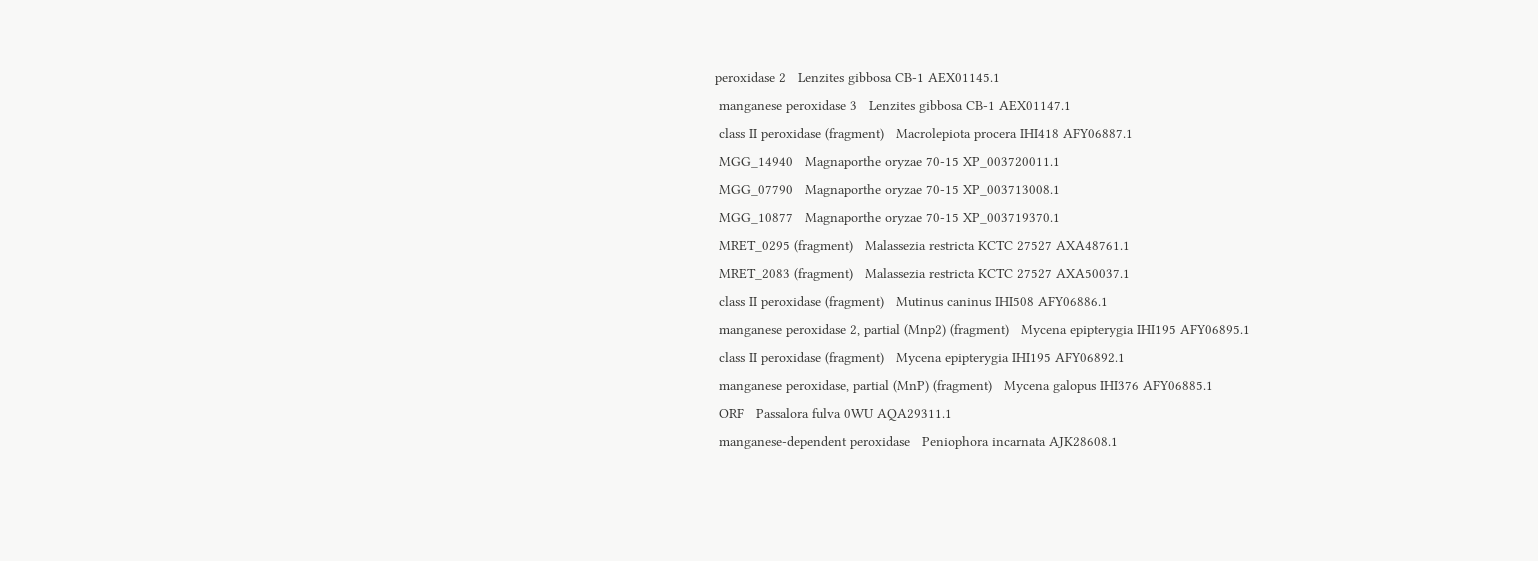peroxidase 2   Lenzites gibbosa CB-1 AEX01145.1
 manganese peroxidase 3   Lenzites gibbosa CB-1 AEX01147.1
 class II peroxidase (fragment)   Macrolepiota procera IHI418 AFY06887.1
 MGG_14940   Magnaporthe oryzae 70-15 XP_003720011.1
 MGG_07790   Magnaporthe oryzae 70-15 XP_003713008.1
 MGG_10877   Magnaporthe oryzae 70-15 XP_003719370.1
 MRET_0295 (fragment)   Malassezia restricta KCTC 27527 AXA48761.1
 MRET_2083 (fragment)   Malassezia restricta KCTC 27527 AXA50037.1
 class II peroxidase (fragment)   Mutinus caninus IHI508 AFY06886.1
 manganese peroxidase 2, partial (Mnp2) (fragment)   Mycena epipterygia IHI195 AFY06895.1
 class II peroxidase (fragment)   Mycena epipterygia IHI195 AFY06892.1
 manganese peroxidase, partial (MnP) (fragment)   Mycena galopus IHI376 AFY06885.1
 ORF   Passalora fulva 0WU AQA29311.1
 manganese-dependent peroxidase   Peniophora incarnata AJK28608.1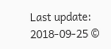Last update: 2018-09-25 ©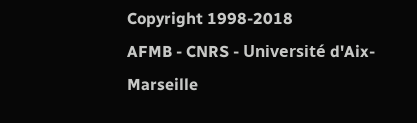Copyright 1998-2018
AFMB - CNRS - Université d'Aix-Marseille